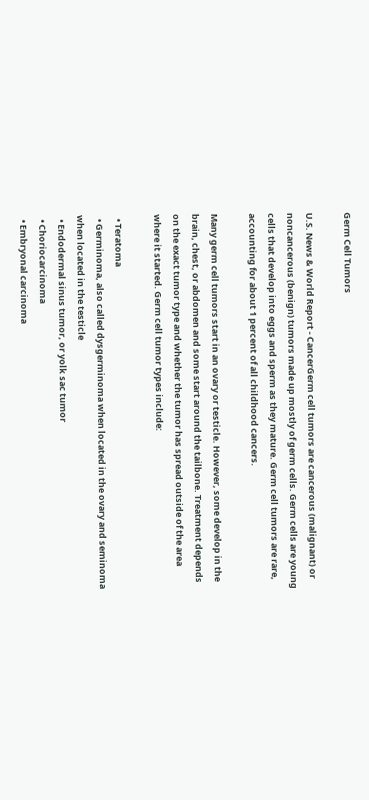Germ Cell Tumors

U.S. News & World Report - CancerGerm cell tumors are cancerous (malignant) or noncancerous (benign) tumors made up mostly of germ cells. Germ cells are young cells that develop into eggs and sperm as they mature. Germ cell tumors are rare, accounting for about 1 percent of all childhood cancers.

Many germ cell tumors start in an ovary or testicle. However, some develop in the brain, chest, or abdomen and some start around the tailbone. Treatment depends on the exact tumor type and whether the tumor has spread outside of the area where it started. Germ cell tumor types include:

  • Teratoma
  • Germinoma, also called dysgerminoma when located in the ovary and seminoma when located in the testicle
  • Endodermal sinus tumor, or yolk sac tumor
  • Choriocarcinoma
  • Embryonal carcinoma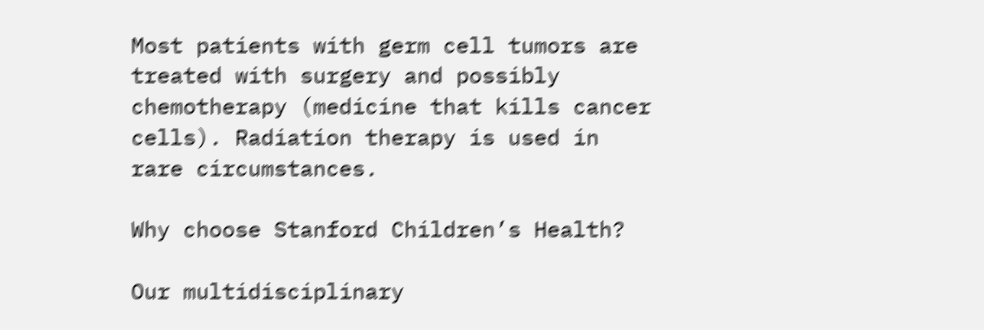Most patients with germ cell tumors are treated with surgery and possibly chemotherapy (medicine that kills cancer cells). Radiation therapy is used in rare circumstances.

Why choose Stanford Children’s Health?

Our multidisciplinary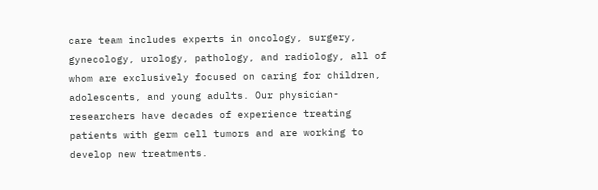care team includes experts in oncology, surgery, gynecology, urology, pathology, and radiology, all of whom are exclusively focused on caring for children, adolescents, and young adults. Our physician-researchers have decades of experience treating patients with germ cell tumors and are working to develop new treatments.